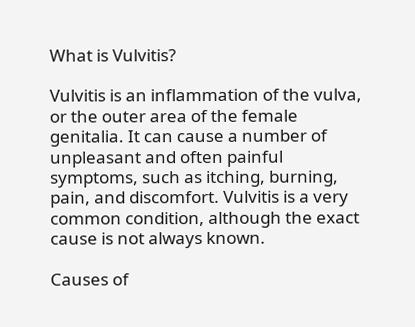What is Vulvitis?

Vulvitis is an inflammation of the vulva, or the outer area of the female genitalia. It can cause a number of unpleasant and often painful symptoms, such as itching, burning, pain, and discomfort. Vulvitis is a very common condition, although the exact cause is not always known.

Causes of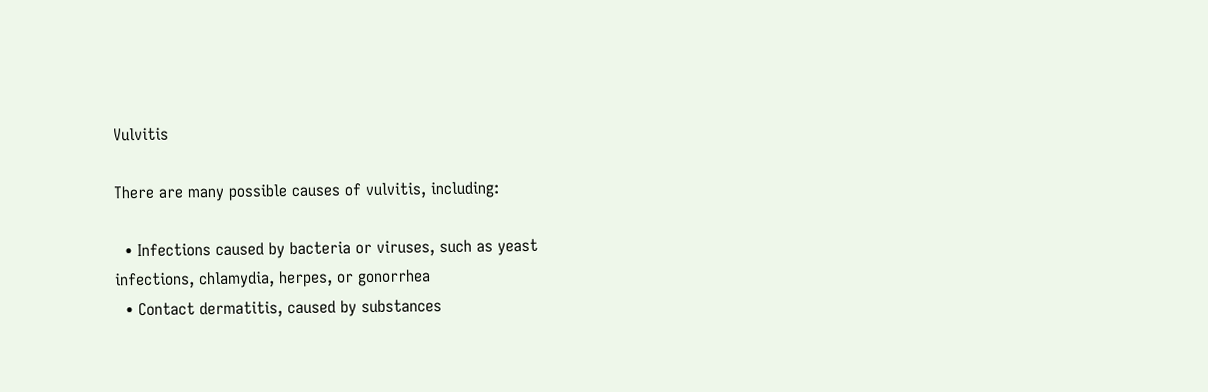Vulvitis

There are many possible causes of vulvitis, including:

  • Infections caused by bacteria or viruses, such as yeast infections, chlamydia, herpes, or gonorrhea
  • Contact dermatitis, caused by substances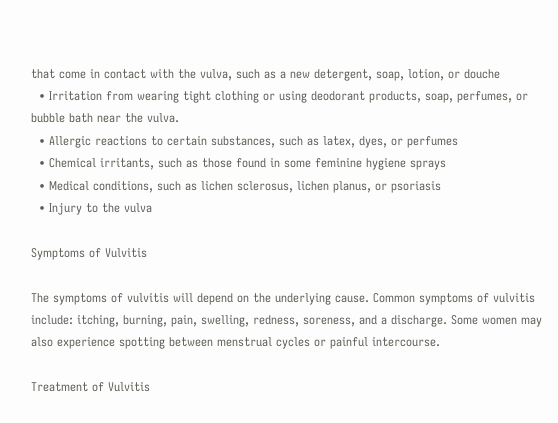that come in contact with the vulva, such as a new detergent, soap, lotion, or douche
  • Irritation from wearing tight clothing or using deodorant products, soap, perfumes, or bubble bath near the vulva.
  • Allergic reactions to certain substances, such as latex, dyes, or perfumes
  • Chemical irritants, such as those found in some feminine hygiene sprays
  • Medical conditions, such as lichen sclerosus, lichen planus, or psoriasis
  • Injury to the vulva

Symptoms of Vulvitis

The symptoms of vulvitis will depend on the underlying cause. Common symptoms of vulvitis include: itching, burning, pain, swelling, redness, soreness, and a discharge. Some women may also experience spotting between menstrual cycles or painful intercourse.

Treatment of Vulvitis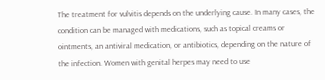The treatment for vulvitis depends on the underlying cause. In many cases, the condition can be managed with medications, such as topical creams or ointments, an antiviral medication, or antibiotics, depending on the nature of the infection. Women with genital herpes may need to use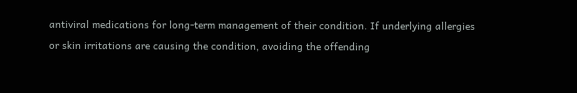antiviral medications for long-term management of their condition. If underlying allergies or skin irritations are causing the condition, avoiding the offending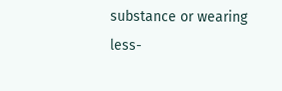substance or wearing less-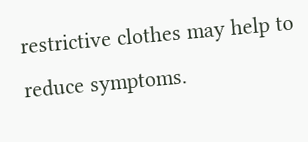restrictive clothes may help to reduce symptoms.